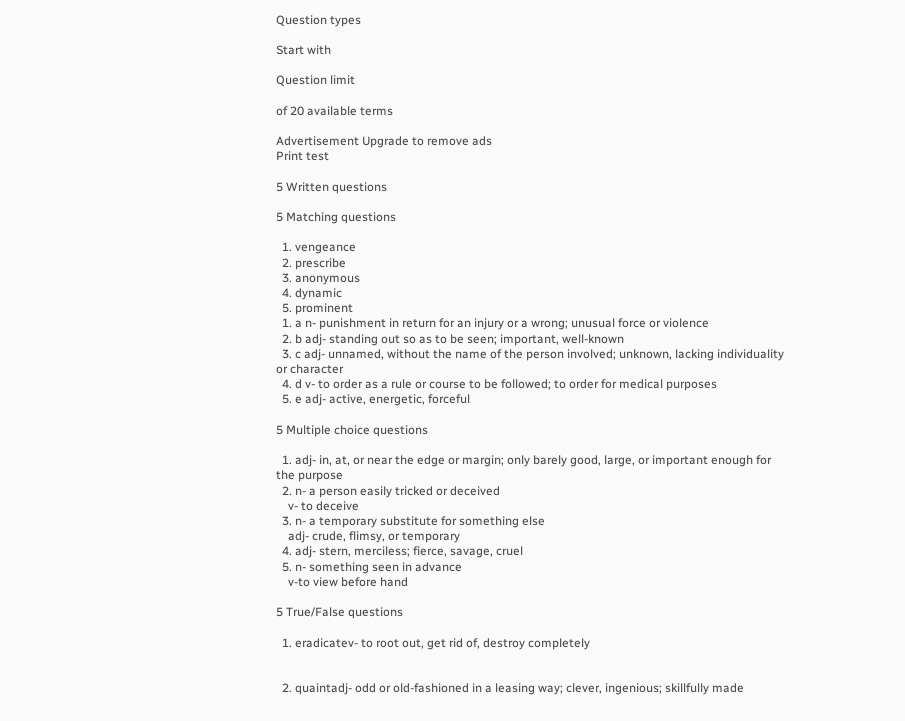Question types

Start with

Question limit

of 20 available terms

Advertisement Upgrade to remove ads
Print test

5 Written questions

5 Matching questions

  1. vengeance
  2. prescribe
  3. anonymous
  4. dynamic
  5. prominent
  1. a n- punishment in return for an injury or a wrong; unusual force or violence
  2. b adj- standing out so as to be seen; important, well-known
  3. c adj- unnamed, without the name of the person involved; unknown, lacking individuality or character
  4. d v- to order as a rule or course to be followed; to order for medical purposes
  5. e adj- active, energetic, forceful

5 Multiple choice questions

  1. adj- in, at, or near the edge or margin; only barely good, large, or important enough for the purpose
  2. n- a person easily tricked or deceived
    v- to deceive
  3. n- a temporary substitute for something else
    adj- crude, flimsy, or temporary
  4. adj- stern, merciless; fierce, savage, cruel
  5. n- something seen in advance
    v-to view before hand

5 True/False questions

  1. eradicatev- to root out, get rid of, destroy completely


  2. quaintadj- odd or old-fashioned in a leasing way; clever, ingenious; skillfully made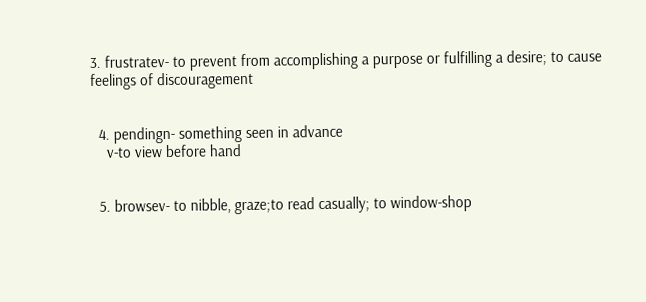3. frustratev- to prevent from accomplishing a purpose or fulfilling a desire; to cause feelings of discouragement


  4. pendingn- something seen in advance
    v-to view before hand


  5. browsev- to nibble, graze;to read casually; to window-shop